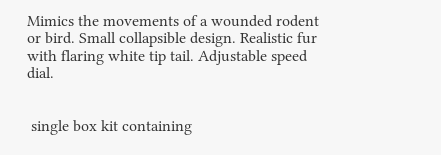Mimics the movements of a wounded rodent or bird. Small collapsible design. Realistic fur with flaring white tip tail. Adjustable speed dial.


 single box kit containing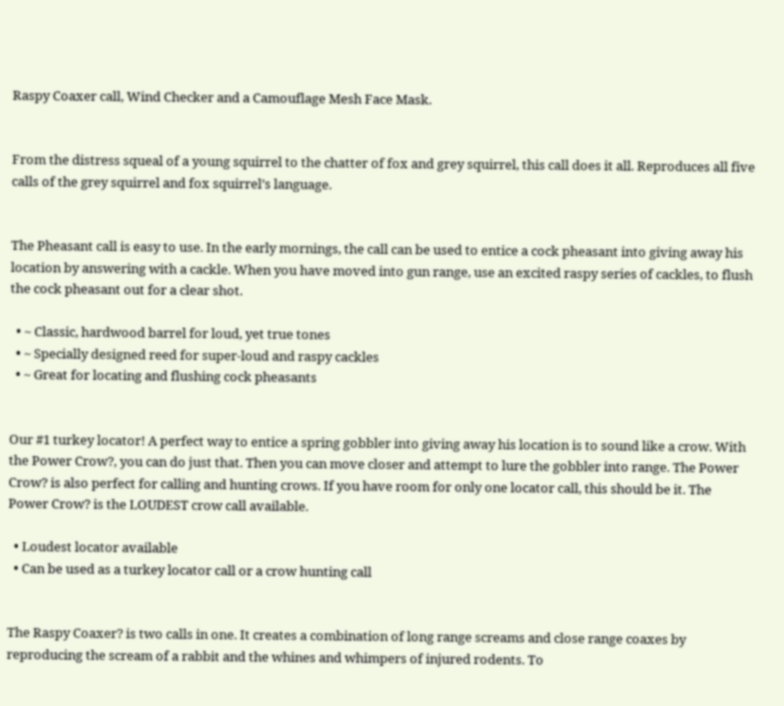Raspy Coaxer call, Wind Checker and a Camouflage Mesh Face Mask.


From the distress squeal of a young squirrel to the chatter of fox and grey squirrel, this call does it all. Reproduces all five calls of the grey squirrel and fox squirrel’s language.


The Pheasant call is easy to use. In the early mornings, the call can be used to entice a cock pheasant into giving away his location by answering with a cackle. When you have moved into gun range, use an excited raspy series of cackles, to flush the cock pheasant out for a clear shot.

  • ~ Classic, hardwood barrel for loud, yet true tones
  • ~ Specially designed reed for super-loud and raspy cackles
  • ~ Great for locating and flushing cock pheasants


Our #1 turkey locator! A perfect way to entice a spring gobbler into giving away his location is to sound like a crow. With the Power Crow?, you can do just that. Then you can move closer and attempt to lure the gobbler into range. The Power Crow? is also perfect for calling and hunting crows. If you have room for only one locator call, this should be it. The Power Crow? is the LOUDEST crow call available.

  • Loudest locator available
  • Can be used as a turkey locator call or a crow hunting call


The Raspy Coaxer? is two calls in one. It creates a combination of long range screams and close range coaxes by reproducing the scream of a rabbit and the whines and whimpers of injured rodents. To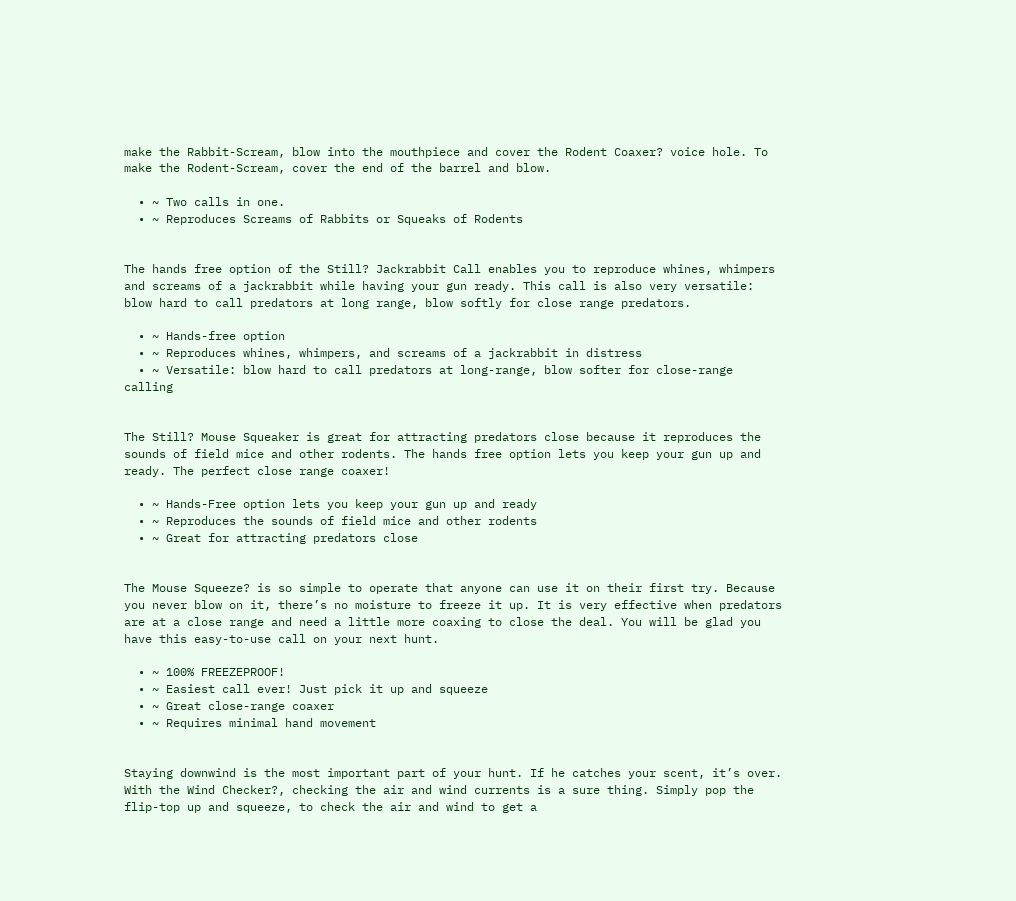make the Rabbit-Scream, blow into the mouthpiece and cover the Rodent Coaxer? voice hole. To make the Rodent-Scream, cover the end of the barrel and blow.

  • ~ Two calls in one.
  • ~ Reproduces Screams of Rabbits or Squeaks of Rodents


The hands free option of the Still? Jackrabbit Call enables you to reproduce whines, whimpers and screams of a jackrabbit while having your gun ready. This call is also very versatile: blow hard to call predators at long range, blow softly for close range predators.

  • ~ Hands-free option
  • ~ Reproduces whines, whimpers, and screams of a jackrabbit in distress
  • ~ Versatile: blow hard to call predators at long-range, blow softer for close-range calling


The Still? Mouse Squeaker is great for attracting predators close because it reproduces the sounds of field mice and other rodents. The hands free option lets you keep your gun up and ready. The perfect close range coaxer!

  • ~ Hands-Free option lets you keep your gun up and ready
  • ~ Reproduces the sounds of field mice and other rodents
  • ~ Great for attracting predators close


The Mouse Squeeze? is so simple to operate that anyone can use it on their first try. Because you never blow on it, there’s no moisture to freeze it up. It is very effective when predators are at a close range and need a little more coaxing to close the deal. You will be glad you have this easy-to-use call on your next hunt.

  • ~ 100% FREEZEPROOF!
  • ~ Easiest call ever! Just pick it up and squeeze
  • ~ Great close-range coaxer
  • ~ Requires minimal hand movement


Staying downwind is the most important part of your hunt. If he catches your scent, it’s over. With the Wind Checker?, checking the air and wind currents is a sure thing. Simply pop the flip-top up and squeeze, to check the air and wind to get a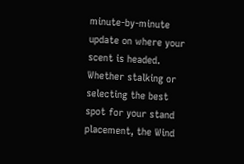minute-by-minute update on where your scent is headed. Whether stalking or selecting the best spot for your stand placement, the Wind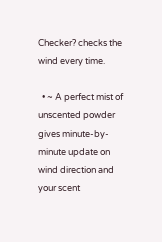Checker? checks the wind every time.

  • ~ A perfect mist of unscented powder gives minute-by-minute update on wind direction and your scent